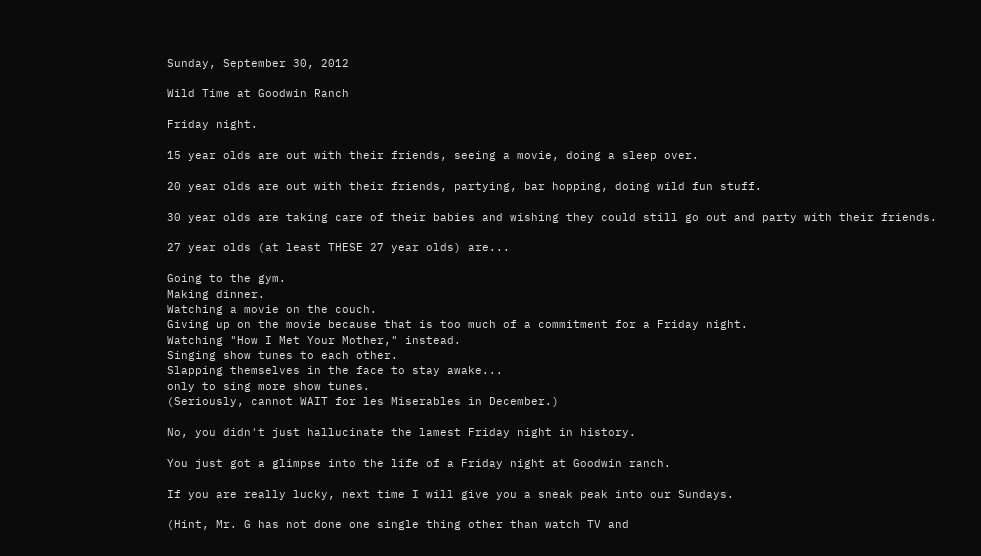Sunday, September 30, 2012

Wild Time at Goodwin Ranch

Friday night.

15 year olds are out with their friends, seeing a movie, doing a sleep over.

20 year olds are out with their friends, partying, bar hopping, doing wild fun stuff.

30 year olds are taking care of their babies and wishing they could still go out and party with their friends.

27 year olds (at least THESE 27 year olds) are...

Going to the gym.
Making dinner.
Watching a movie on the couch.
Giving up on the movie because that is too much of a commitment for a Friday night.
Watching "How I Met Your Mother," instead.
Singing show tunes to each other.
Slapping themselves in the face to stay awake...
only to sing more show tunes.
(Seriously, cannot WAIT for les Miserables in December.)

No, you didn't just hallucinate the lamest Friday night in history.

You just got a glimpse into the life of a Friday night at Goodwin ranch.

If you are really lucky, next time I will give you a sneak peak into our Sundays.

(Hint, Mr. G has not done one single thing other than watch TV and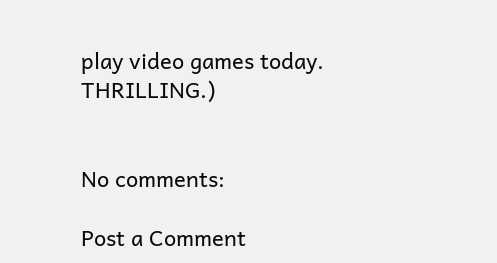play video games today.  THRILLING.)


No comments:

Post a Comment